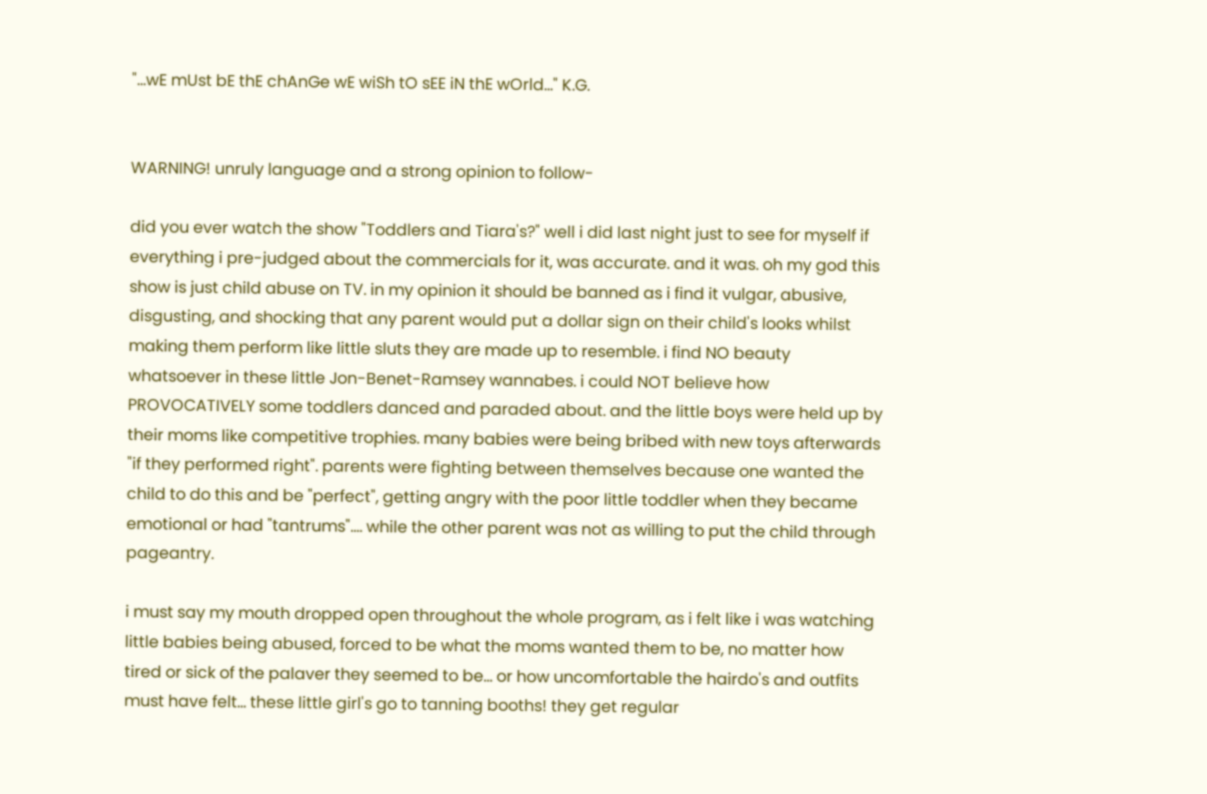"...wE mUst bE thE chAnGe wE wiSh tO sEE iN thE wOrld..." K.G.


WARNING! unruly language and a strong opinion to follow-

did you ever watch the show "Toddlers and Tiara's?" well i did last night just to see for myself if everything i pre-judged about the commercials for it, was accurate. and it was. oh my god this show is just child abuse on TV. in my opinion it should be banned as i find it vulgar, abusive, disgusting, and shocking that any parent would put a dollar sign on their child's looks whilst making them perform like little sluts they are made up to resemble. i find NO beauty whatsoever in these little Jon-Benet-Ramsey wannabes. i could NOT believe how PROVOCATIVELY some toddlers danced and paraded about. and the little boys were held up by their moms like competitive trophies. many babies were being bribed with new toys afterwards "if they performed right". parents were fighting between themselves because one wanted the child to do this and be "perfect", getting angry with the poor little toddler when they became emotional or had "tantrums".... while the other parent was not as willing to put the child through pageantry.

i must say my mouth dropped open throughout the whole program, as i felt like i was watching little babies being abused, forced to be what the moms wanted them to be, no matter how tired or sick of the palaver they seemed to be... or how uncomfortable the hairdo's and outfits must have felt... these little girl's go to tanning booths! they get regular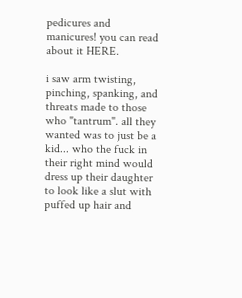pedicures and manicures! you can read about it HERE.

i saw arm twisting, pinching, spanking, and threats made to those who "tantrum". all they wanted was to just be a kid... who the fuck in their right mind would dress up their daughter to look like a slut with puffed up hair and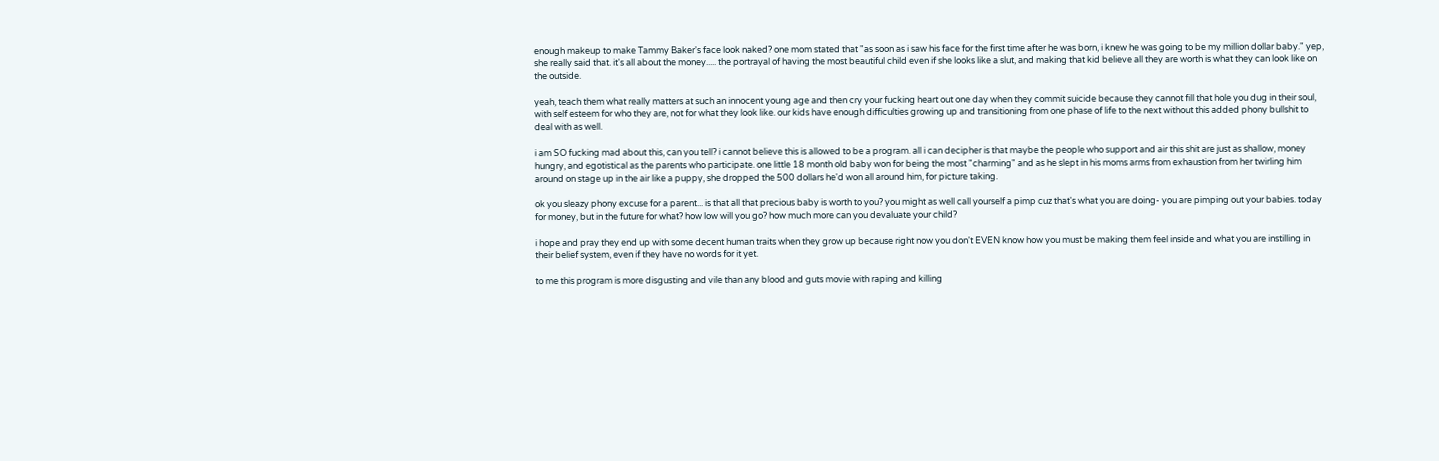enough makeup to make Tammy Baker's face look naked? one mom stated that "as soon as i saw his face for the first time after he was born, i knew he was going to be my million dollar baby." yep, she really said that. it's all about the money..... the portrayal of having the most beautiful child even if she looks like a slut, and making that kid believe all they are worth is what they can look like on the outside.

yeah, teach them what really matters at such an innocent young age and then cry your fucking heart out one day when they commit suicide because they cannot fill that hole you dug in their soul, with self esteem for who they are, not for what they look like. our kids have enough difficulties growing up and transitioning from one phase of life to the next without this added phony bullshit to deal with as well.

i am SO fucking mad about this, can you tell? i cannot believe this is allowed to be a program. all i can decipher is that maybe the people who support and air this shit are just as shallow, money hungry, and egotistical as the parents who participate. one little 18 month old baby won for being the most "charming" and as he slept in his moms arms from exhaustion from her twirling him around on stage up in the air like a puppy, she dropped the 500 dollars he'd won all around him, for picture taking.

ok you sleazy phony excuse for a parent... is that all that precious baby is worth to you? you might as well call yourself a pimp cuz that's what you are doing- you are pimping out your babies. today for money, but in the future for what? how low will you go? how much more can you devaluate your child?

i hope and pray they end up with some decent human traits when they grow up because right now you don't EVEN know how you must be making them feel inside and what you are instilling in their belief system, even if they have no words for it yet.

to me this program is more disgusting and vile than any blood and guts movie with raping and killing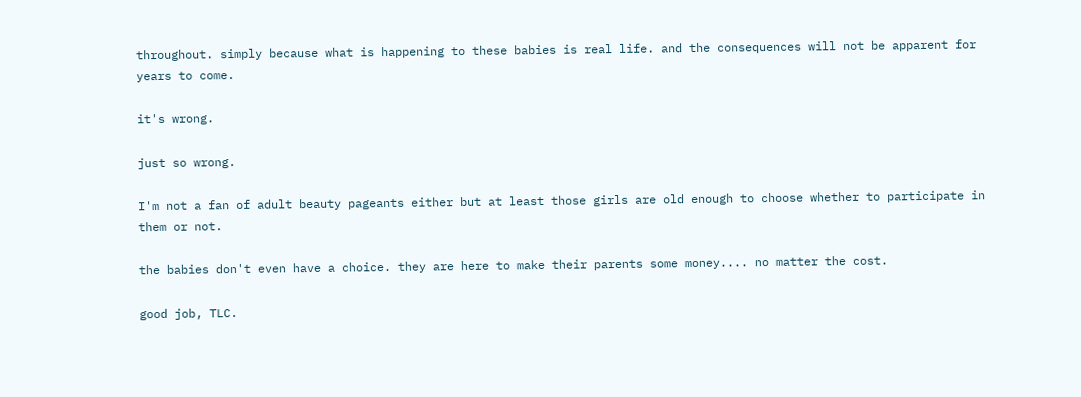throughout. simply because what is happening to these babies is real life. and the consequences will not be apparent for years to come.

it's wrong.

just so wrong.

I'm not a fan of adult beauty pageants either but at least those girls are old enough to choose whether to participate in them or not.

the babies don't even have a choice. they are here to make their parents some money.... no matter the cost.

good job, TLC.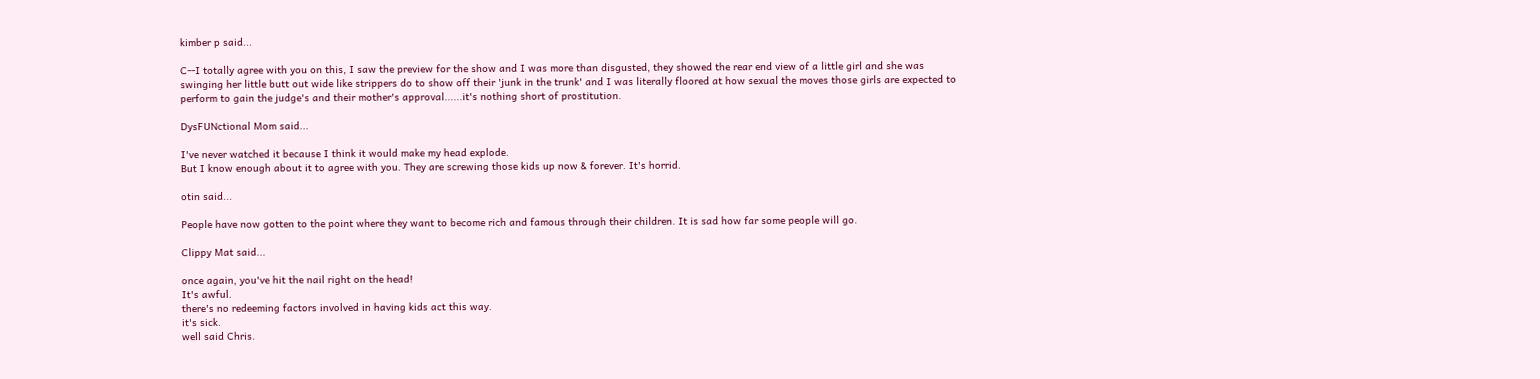kimber p said...

C--I totally agree with you on this, I saw the preview for the show and I was more than disgusted, they showed the rear end view of a little girl and she was swinging her little butt out wide like strippers do to show off their 'junk in the trunk' and I was literally floored at how sexual the moves those girls are expected to perform to gain the judge's and their mother's approval......it's nothing short of prostitution.

DysFUNctional Mom said...

I've never watched it because I think it would make my head explode.
But I know enough about it to agree with you. They are screwing those kids up now & forever. It's horrid.

otin said...

People have now gotten to the point where they want to become rich and famous through their children. It is sad how far some people will go.

Clippy Mat said...

once again, you've hit the nail right on the head!
It's awful.
there's no redeeming factors involved in having kids act this way.
it's sick.
well said Chris.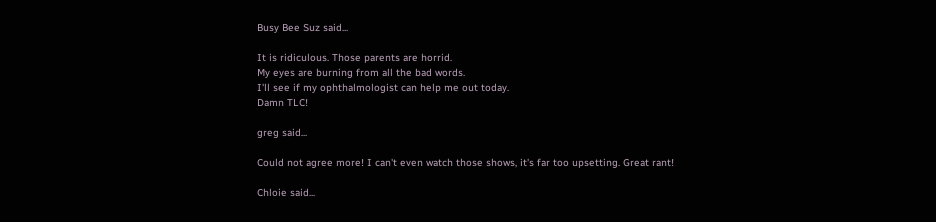Busy Bee Suz said...

It is ridiculous. Those parents are horrid.
My eyes are burning from all the bad words.
I'll see if my ophthalmologist can help me out today.
Damn TLC!

greg said...

Could not agree more! I can't even watch those shows, it's far too upsetting. Great rant!

Chloie said...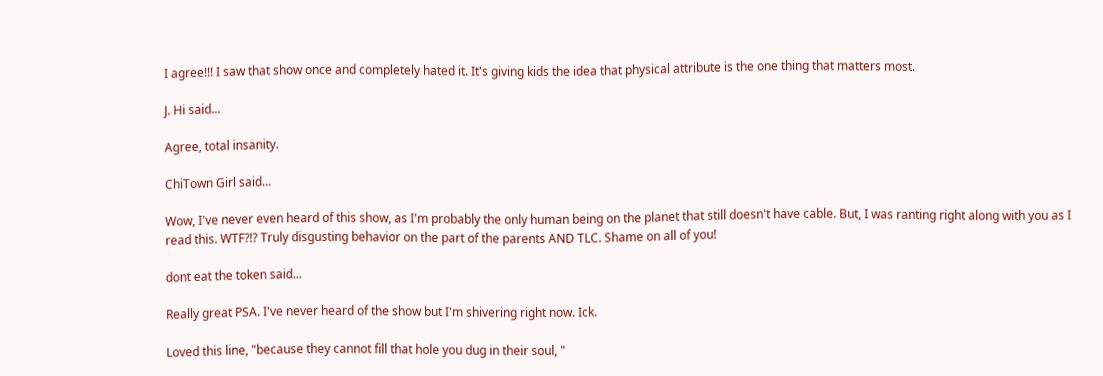I agree!!! I saw that show once and completely hated it. It's giving kids the idea that physical attribute is the one thing that matters most.

J. Hi said...

Agree, total insanity.

ChiTown Girl said...

Wow, I've never even heard of this show, as I'm probably the only human being on the planet that still doesn't have cable. But, I was ranting right along with you as I read this. WTF?!? Truly disgusting behavior on the part of the parents AND TLC. Shame on all of you!

dont eat the token said...

Really great PSA. I've never heard of the show but I'm shivering right now. Ick.

Loved this line, "because they cannot fill that hole you dug in their soul, "